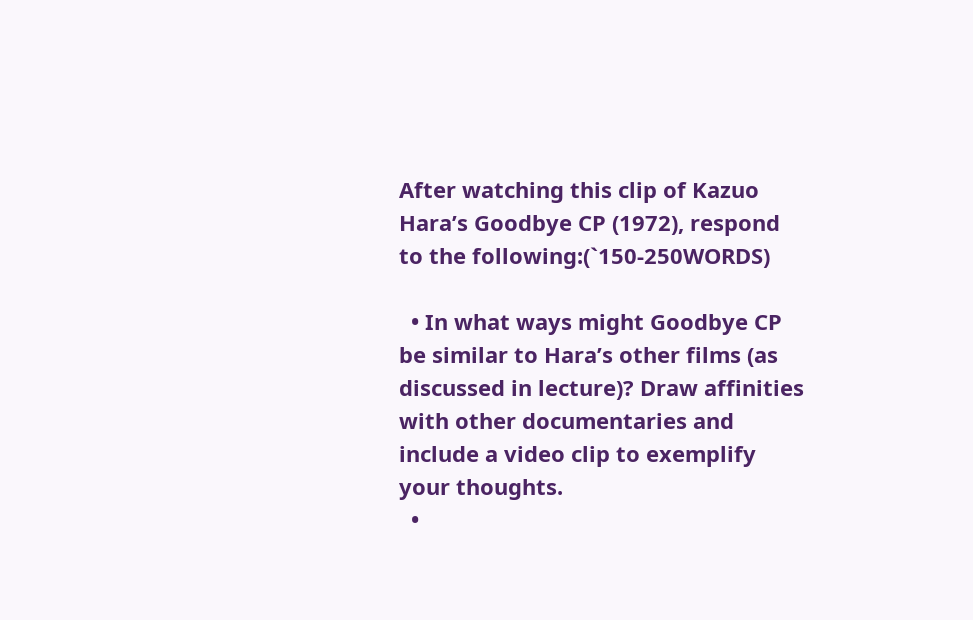After watching this clip of Kazuo Hara’s Goodbye CP (1972), respond to the following:(`150-250WORDS)

  • In what ways might Goodbye CP be similar to Hara’s other films (as discussed in lecture)? Draw affinities with other documentaries and include a video clip to exemplify your thoughts.
  •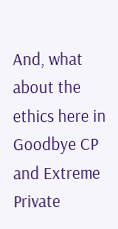And, what about the ethics here in Goodbye CP and Extreme Private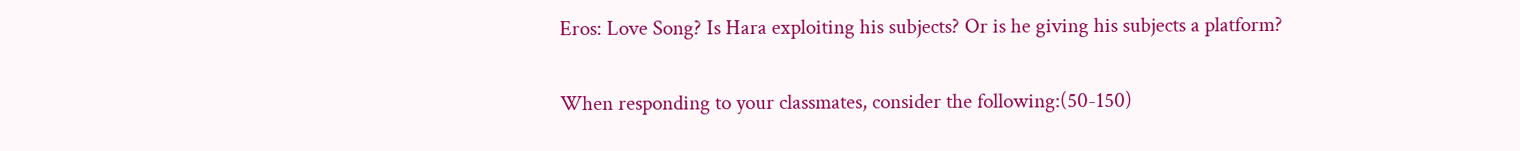Eros: Love Song? Is Hara exploiting his subjects? Or is he giving his subjects a platform?

When responding to your classmates, consider the following:(50-150)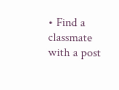• Find a classmate with a post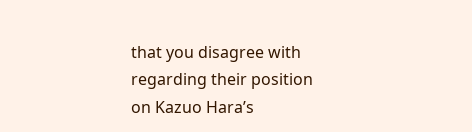that you disagree with regarding their position on Kazuo Hara’s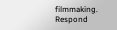filmmaking. Respond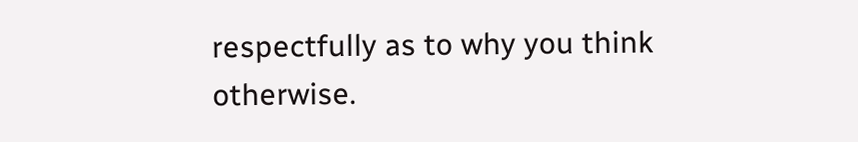respectfully as to why you think otherwise.